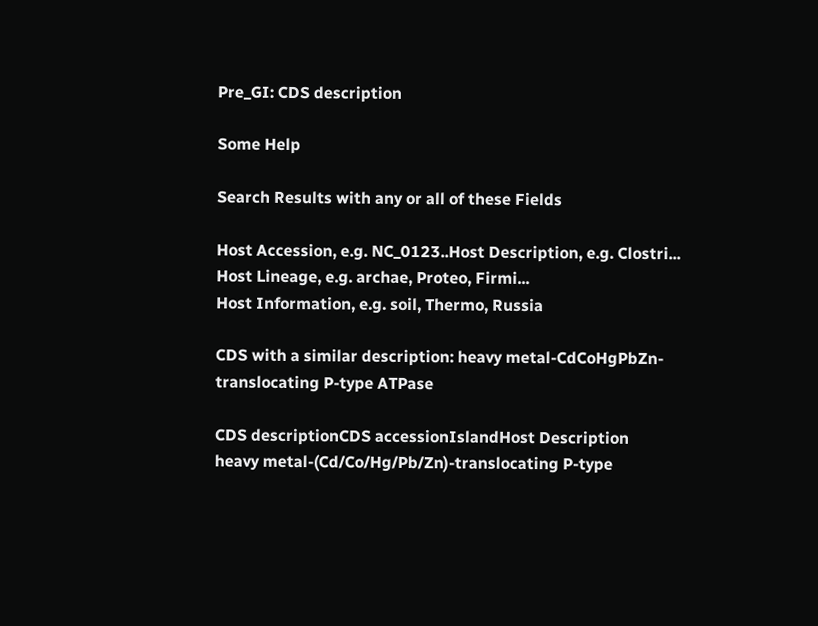Pre_GI: CDS description

Some Help

Search Results with any or all of these Fields

Host Accession, e.g. NC_0123..Host Description, e.g. Clostri...
Host Lineage, e.g. archae, Proteo, Firmi...
Host Information, e.g. soil, Thermo, Russia

CDS with a similar description: heavy metal-CdCoHgPbZn-translocating P-type ATPase

CDS descriptionCDS accessionIslandHost Description
heavy metal-(Cd/Co/Hg/Pb/Zn)-translocating P-type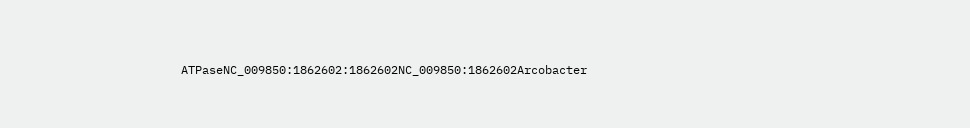ATPaseNC_009850:1862602:1862602NC_009850:1862602Arcobacter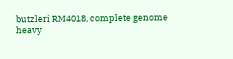butzleri RM4018, complete genome
heavy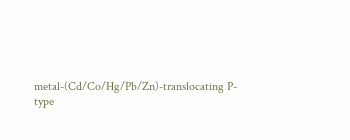metal-(Cd/Co/Hg/Pb/Zn)-translocating P-type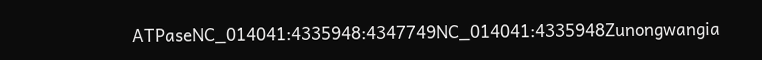ATPaseNC_014041:4335948:4347749NC_014041:4335948Zunongwangia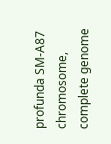profunda SM-A87 chromosome, complete genome